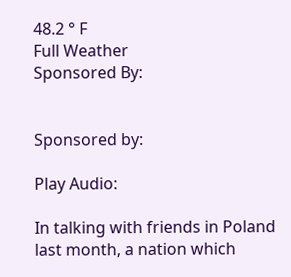48.2 ° F
Full Weather
Sponsored By:


Sponsored by:

Play Audio:

In talking with friends in Poland last month, a nation which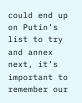could end up on Putin’s list to try and annex next, it’s important to remember our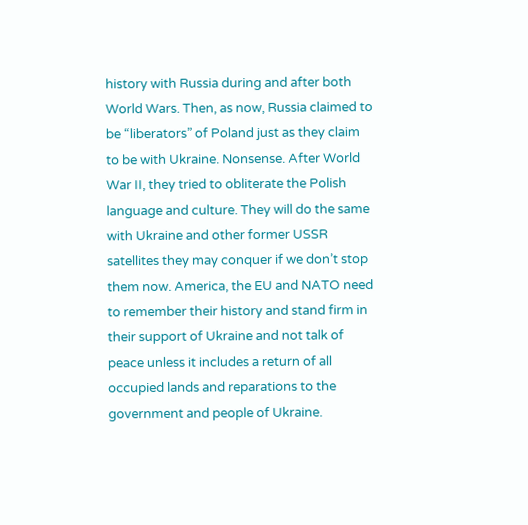history with Russia during and after both World Wars. Then, as now, Russia claimed to be “liberators” of Poland just as they claim to be with Ukraine. Nonsense. After World War II, they tried to obliterate the Polish language and culture. They will do the same with Ukraine and other former USSR satellites they may conquer if we don’t stop them now. America, the EU and NATO need to remember their history and stand firm in their support of Ukraine and not talk of peace unless it includes a return of all occupied lands and reparations to the government and people of Ukraine.